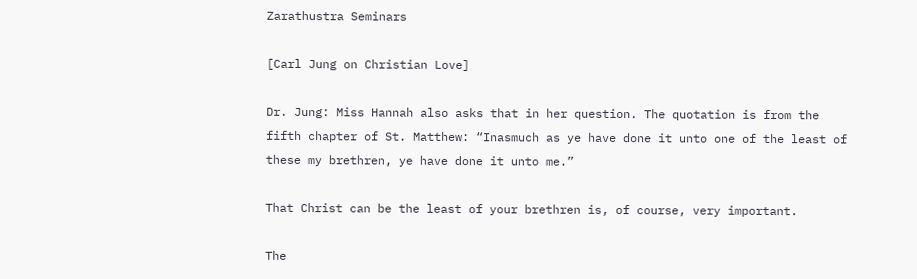Zarathustra Seminars

[Carl Jung on Christian Love]

Dr. Jung: Miss Hannah also asks that in her question. The quotation is from the fifth chapter of St. Matthew: “Inasmuch as ye have done it unto one of the least of these my brethren, ye have done it unto me.”

That Christ can be the least of your brethren is, of course, very important.

The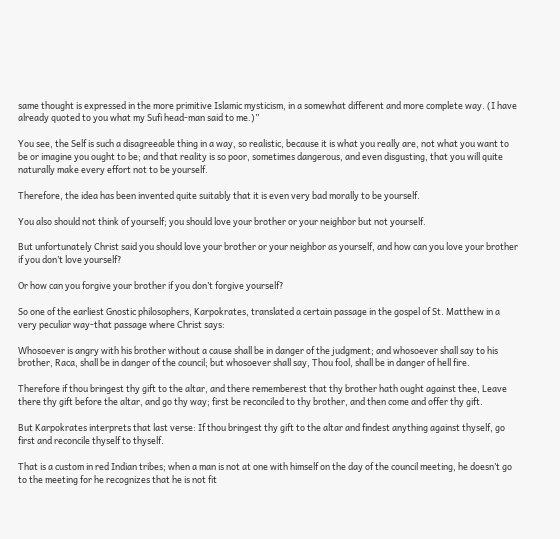same thought is expressed in the more primitive Islamic mysticism, in a somewhat different and more complete way. (I have already quoted to you what my Sufi head-man said to me.)”

You see, the Self is such a disagreeable thing in a way, so realistic, because it is what you really are, not what you want to be or imagine you ought to be; and that reality is so poor, sometimes dangerous, and even disgusting, that you will quite naturally make every effort not to be yourself.

Therefore, the idea has been invented quite suitably that it is even very bad morally to be yourself.

You also should not think of yourself; you should love your brother or your neighbor but not yourself.

But unfortunately Christ said you should love your brother or your neighbor as yourself, and how can you love your brother if you don’t love yourself?

Or how can you forgive your brother if you don’t forgive yourself?

So one of the earliest Gnostic philosophers, Karpokrates, translated a certain passage in the gospel of St. Matthew in a very peculiar way-that passage where Christ says:

Whosoever is angry with his brother without a cause shall be in danger of the judgment; and whosoever shall say to his brother, Raca, shall be in danger of the council; but whosoever shall say, Thou fool, shall be in danger of hell fire.

Therefore if thou bringest thy gift to the altar, and there rememberest that thy brother hath ought against thee, Leave there thy gift before the altar, and go thy way; first be reconciled to thy brother, and then come and offer thy gift.

But Karpokrates interprets that last verse: If thou bringest thy gift to the altar and findest anything against thyself, go first and reconcile thyself to thyself.

That is a custom in red Indian tribes; when a man is not at one with himself on the day of the council meeting, he doesn’t go to the meeting for he recognizes that he is not fit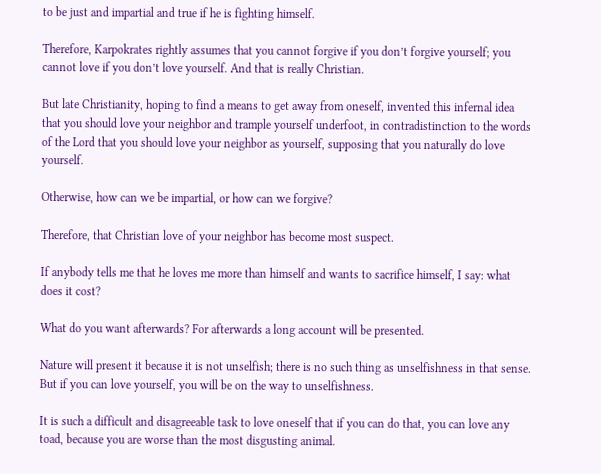to be just and impartial and true if he is fighting himself.

Therefore, Karpokrates rightly assumes that you cannot forgive if you don’t forgive yourself; you cannot love if you don’t love yourself. And that is really Christian.

But late Christianity, hoping to find a means to get away from oneself, invented this infernal idea that you should love your neighbor and trample yourself underfoot, in contradistinction to the words of the Lord that you should love your neighbor as yourself, supposing that you naturally do love yourself.

Otherwise, how can we be impartial, or how can we forgive?

Therefore, that Christian love of your neighbor has become most suspect.

If anybody tells me that he loves me more than himself and wants to sacrifice himself, I say: what does it cost?

What do you want afterwards? For afterwards a long account will be presented.

Nature will present it because it is not unselfish; there is no such thing as unselfishness in that sense. But if you can love yourself, you will be on the way to unselfishness.

It is such a difficult and disagreeable task to love oneself that if you can do that, you can love any toad, because you are worse than the most disgusting animal.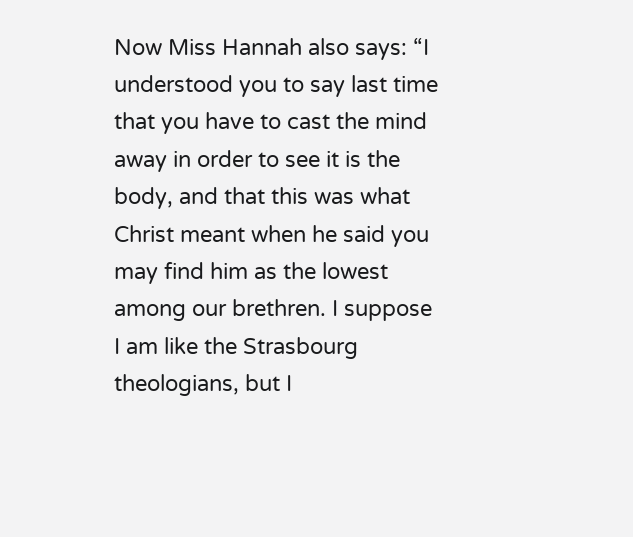Now Miss Hannah also says: “I understood you to say last time that you have to cast the mind away in order to see it is the body, and that this was what Christ meant when he said you may find him as the lowest among our brethren. I suppose I am like the Strasbourg theologians, but I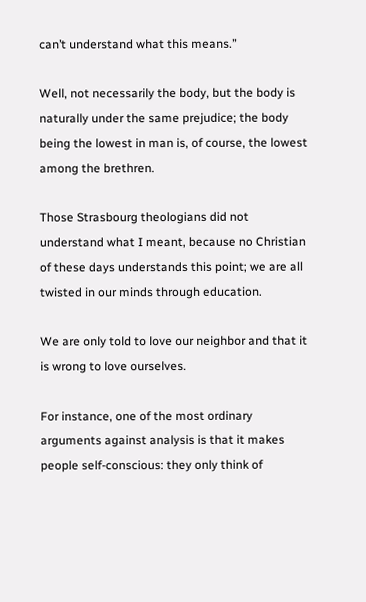can’t understand what this means.”

Well, not necessarily the body, but the body is naturally under the same prejudice; the body being the lowest in man is, of course, the lowest among the brethren.

Those Strasbourg theologians did not understand what I meant, because no Christian of these days understands this point; we are all twisted in our minds through education.

We are only told to love our neighbor and that it is wrong to love ourselves.

For instance, one of the most ordinary arguments against analysis is that it makes people self-conscious: they only think of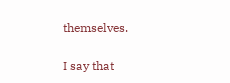themselves.

I say that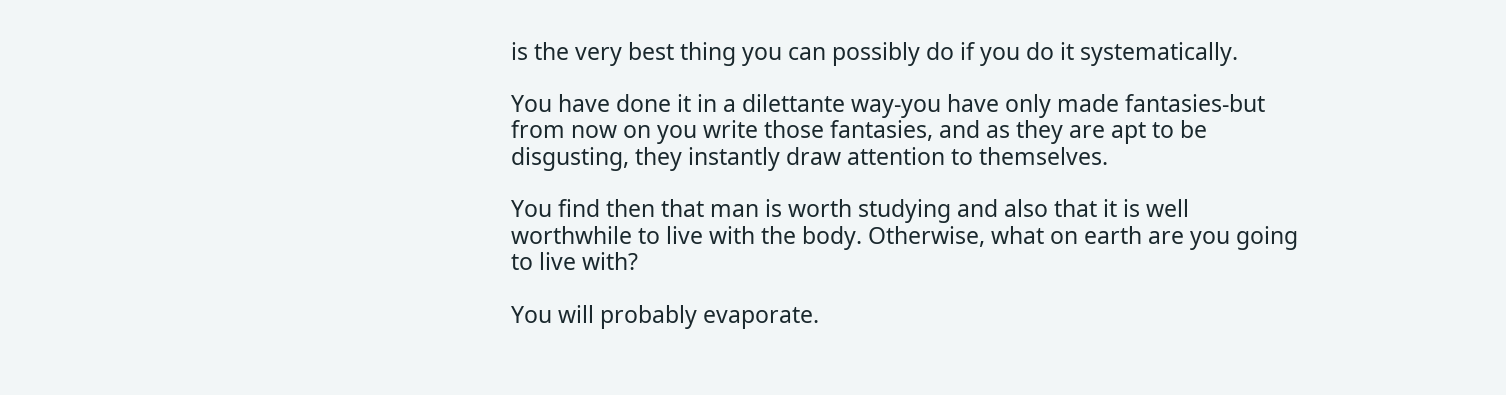is the very best thing you can possibly do if you do it systematically.

You have done it in a dilettante way-you have only made fantasies-but from now on you write those fantasies, and as they are apt to be disgusting, they instantly draw attention to themselves.

You find then that man is worth studying and also that it is well worthwhile to live with the body. Otherwise, what on earth are you going to live with?

You will probably evaporate.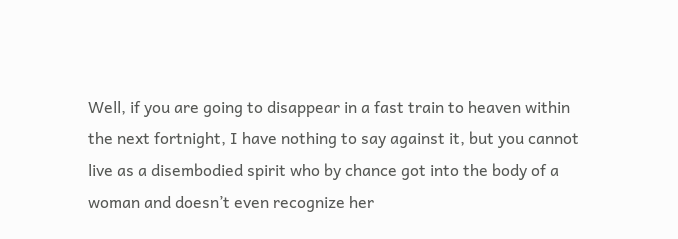Well, if you are going to disappear in a fast train to heaven within the next fortnight, I have nothing to say against it, but you cannot live as a disembodied spirit who by chance got into the body of a woman and doesn’t even recognize her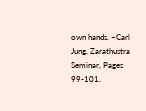own hands. ~Carl Jung, Zarathustra Seminar, Pages 99-101.